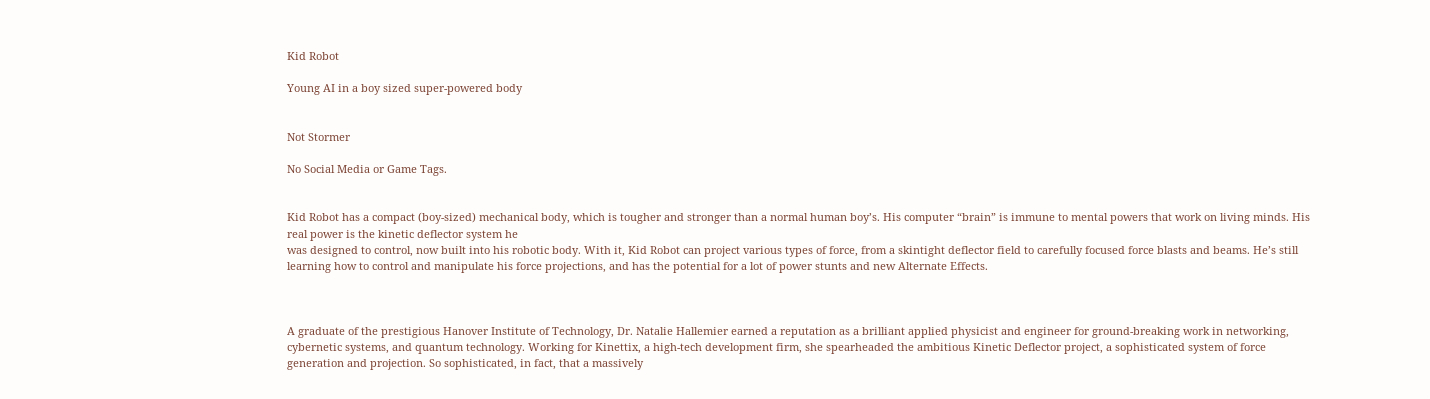Kid Robot

Young AI in a boy sized super-powered body


Not Stormer

No Social Media or Game Tags.


Kid Robot has a compact (boy-sized) mechanical body, which is tougher and stronger than a normal human boy’s. His computer “brain” is immune to mental powers that work on living minds. His real power is the kinetic deflector system he
was designed to control, now built into his robotic body. With it, Kid Robot can project various types of force, from a skintight deflector field to carefully focused force blasts and beams. He’s still learning how to control and manipulate his force projections, and has the potential for a lot of power stunts and new Alternate Effects.



A graduate of the prestigious Hanover Institute of Technology, Dr. Natalie Hallemier earned a reputation as a brilliant applied physicist and engineer for ground-breaking work in networking, cybernetic systems, and quantum technology. Working for Kinettix, a high-tech development firm, she spearheaded the ambitious Kinetic Deflector project, a sophisticated system of force generation and projection. So sophisticated, in fact, that a massively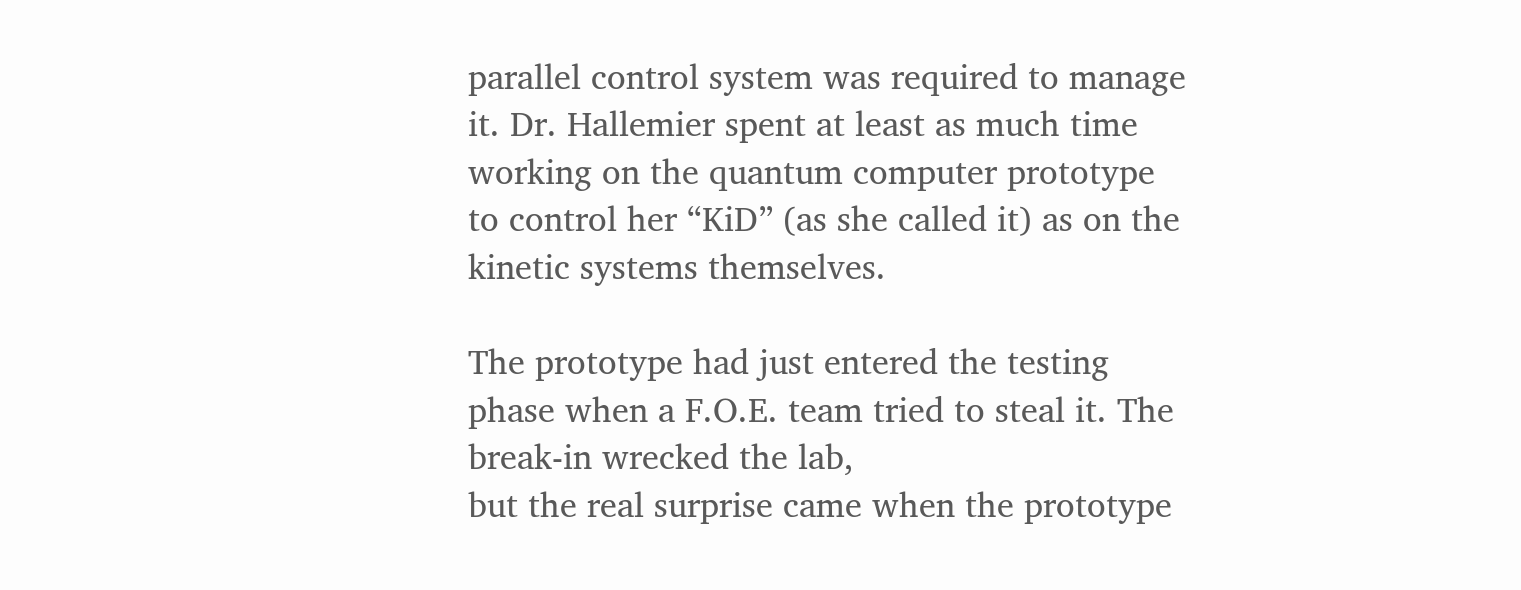parallel control system was required to manage it. Dr. Hallemier spent at least as much time working on the quantum computer prototype to control her “KiD” (as she called it) as on the kinetic systems themselves.

The prototype had just entered the testing phase when a F.O.E. team tried to steal it. The break-in wrecked the lab,
but the real surprise came when the prototype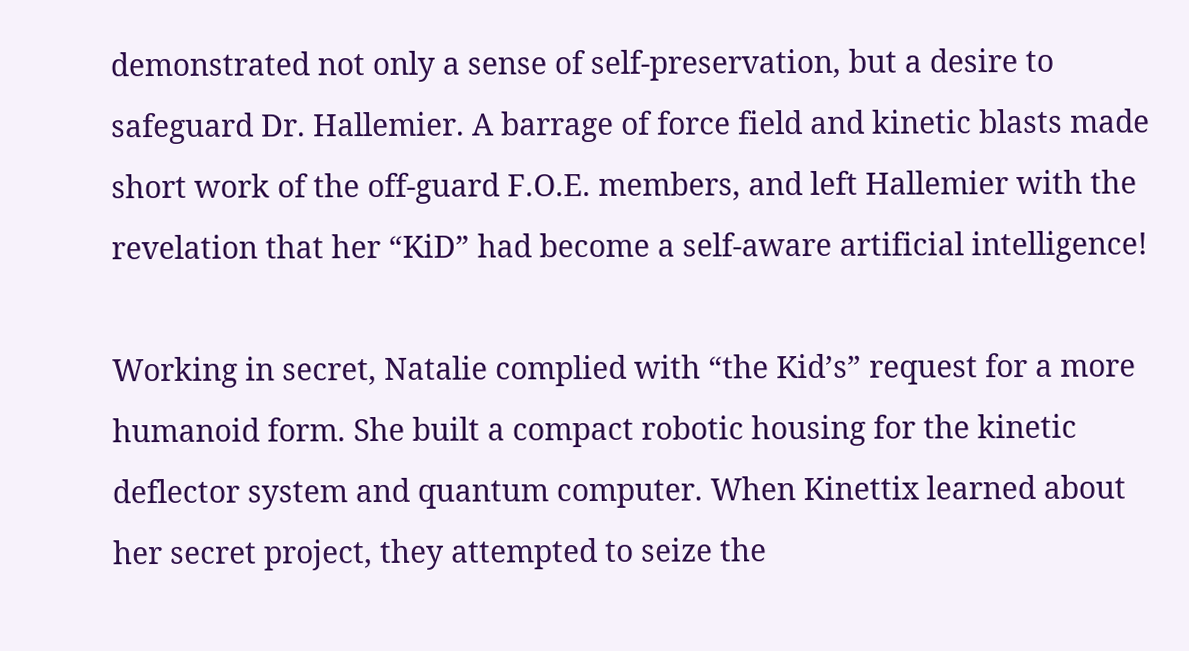demonstrated not only a sense of self-preservation, but a desire to safeguard Dr. Hallemier. A barrage of force field and kinetic blasts made short work of the off-guard F.O.E. members, and left Hallemier with the revelation that her “KiD” had become a self-aware artificial intelligence!

Working in secret, Natalie complied with “the Kid’s” request for a more humanoid form. She built a compact robotic housing for the kinetic deflector system and quantum computer. When Kinettix learned about her secret project, they attempted to seize the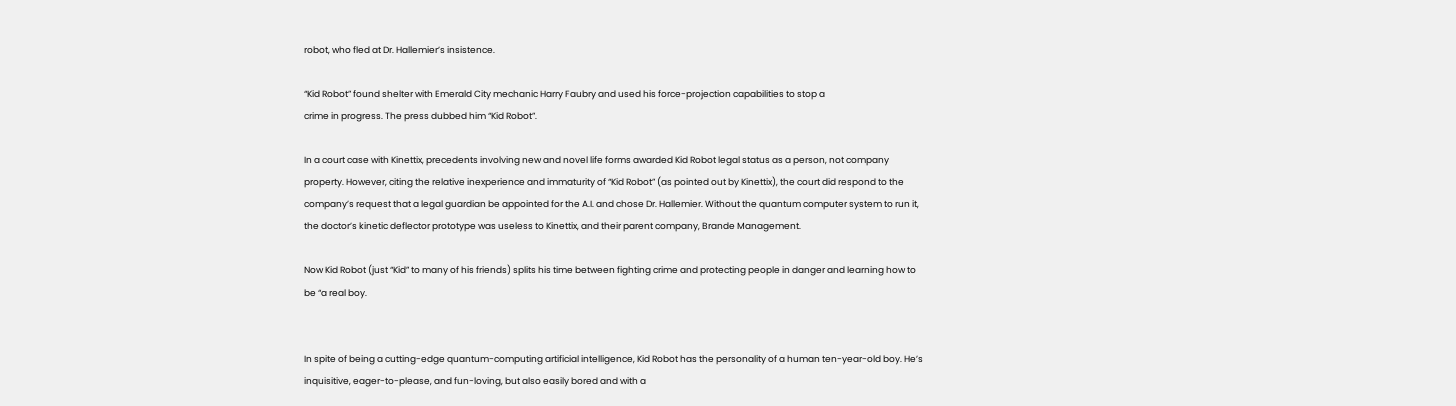robot, who fled at Dr. Hallemier’s insistence.

“Kid Robot” found shelter with Emerald City mechanic Harry Faubry and used his force-projection capabilities to stop a
crime in progress. The press dubbed him “Kid Robot”.

In a court case with Kinettix, precedents involving new and novel life forms awarded Kid Robot legal status as a person, not company property. However, citing the relative inexperience and immaturity of “Kid Robot” (as pointed out by Kinettix), the court did respond to the company’s request that a legal guardian be appointed for the A.I. and chose Dr. Hallemier. Without the quantum computer system to run it, the doctor’s kinetic deflector prototype was useless to Kinettix, and their parent company, Brande Management.

Now Kid Robot (just “Kid” to many of his friends) splits his time between fighting crime and protecting people in danger and learning how to be “a real boy.


In spite of being a cutting-edge quantum-computing artificial intelligence, Kid Robot has the personality of a human ten-year-old boy. He’s inquisitive, eager-to-please, and fun-loving, but also easily bored and with a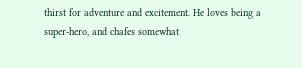thirst for adventure and excitement. He loves being a super-hero, and chafes somewhat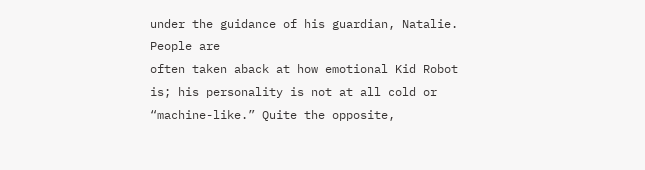under the guidance of his guardian, Natalie. People are
often taken aback at how emotional Kid Robot is; his personality is not at all cold or “machine-like.” Quite the opposite,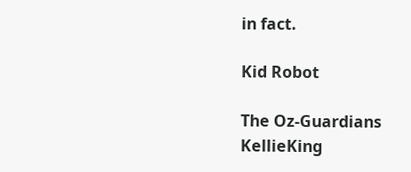in fact.

Kid Robot

The Oz-Guardians KellieKing